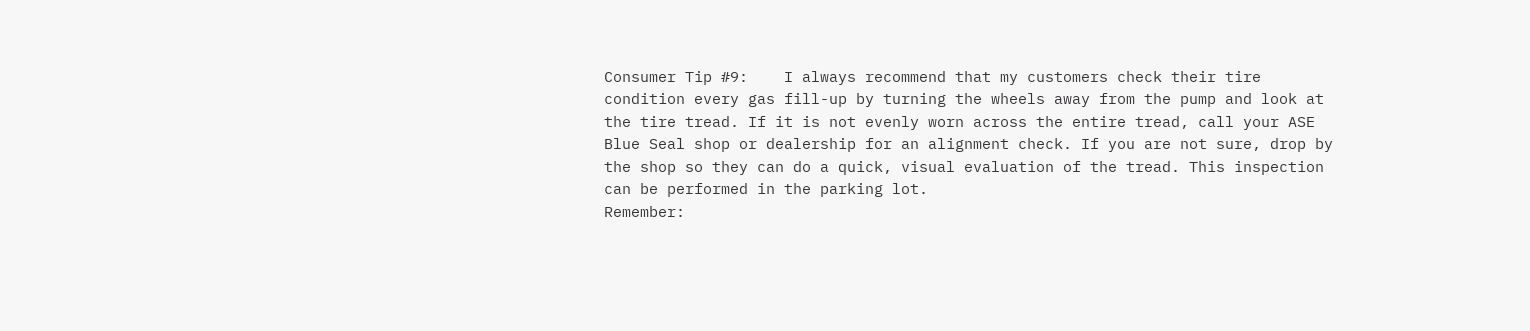Consumer Tip #9:    I always recommend that my customers check their tire condition every gas fill-up by turning the wheels away from the pump and look at the tire tread. If it is not evenly worn across the entire tread, call your ASE Blue Seal shop or dealership for an alignment check. If you are not sure, drop by the shop so they can do a quick, visual evaluation of the tread. This inspection can be performed in the parking lot.
Remember: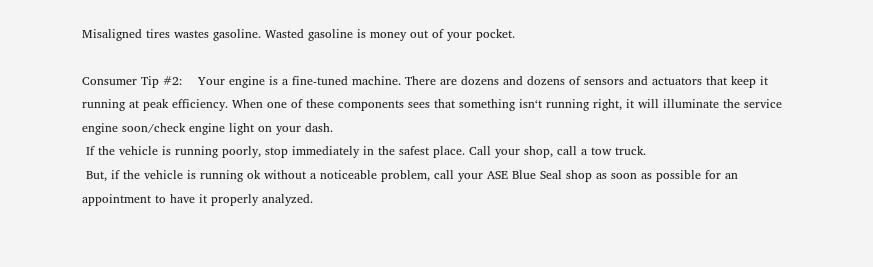Misaligned tires wastes gasoline. Wasted gasoline is money out of your pocket.

Consumer Tip #2:    Your engine is a fine-tuned machine. There are dozens and dozens of sensors and actuators that keep it running at peak efficiency. When one of these components sees that something isn‘t running right, it will illuminate the service engine soon/check engine light on your dash.
 If the vehicle is running poorly, stop immediately in the safest place. Call your shop, call a tow truck.
 But, if the vehicle is running ok without a noticeable problem, call your ASE Blue Seal shop as soon as possible for an appointment to have it properly analyzed.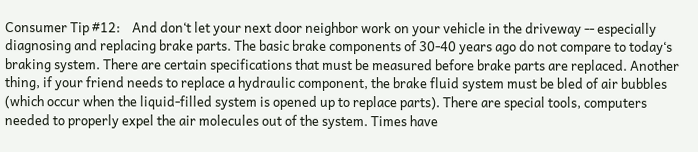Consumer Tip #12:    And don‘t let your next door neighbor work on your vehicle in the driveway -- especially diagnosing and replacing brake parts. The basic brake components of 30-40 years ago do not compare to today‘s braking system. There are certain specifications that must be measured before brake parts are replaced. Another thing, if your friend needs to replace a hydraulic component, the brake fluid system must be bled of air bubbles (which occur when the liquid-filled system is opened up to replace parts). There are special tools, computers needed to properly expel the air molecules out of the system. Times have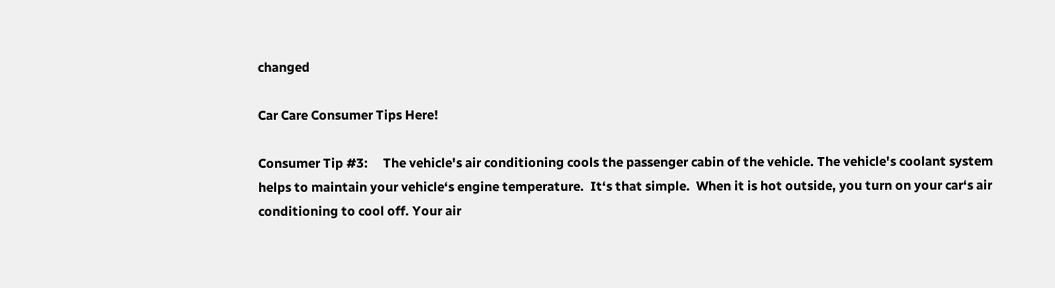changed

Car Care Consumer Tips Here!

Consumer Tip #3:     The vehicle's air conditioning cools the passenger cabin of the vehicle. The vehicle's coolant system helps to maintain your vehicle‘s engine temperature.  It‘s that simple.  When it is hot outside, you turn on your car‘s air conditioning to cool off. Your air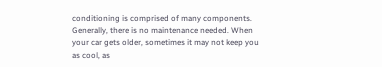conditioning is comprised of many components. Generally, there is no maintenance needed. When your car gets older, sometimes it may not keep you as cool, as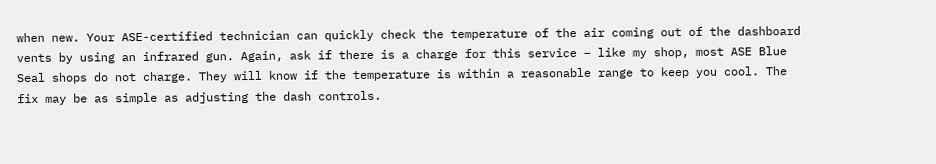when new. Your ASE-certified technician can quickly check the temperature of the air coming out of the dashboard vents by using an infrared gun. Again, ask if there is a charge for this service – like my shop, most ASE Blue Seal shops do not charge. They will know if the temperature is within a reasonable range to keep you cool. The fix may be as simple as adjusting the dash controls.